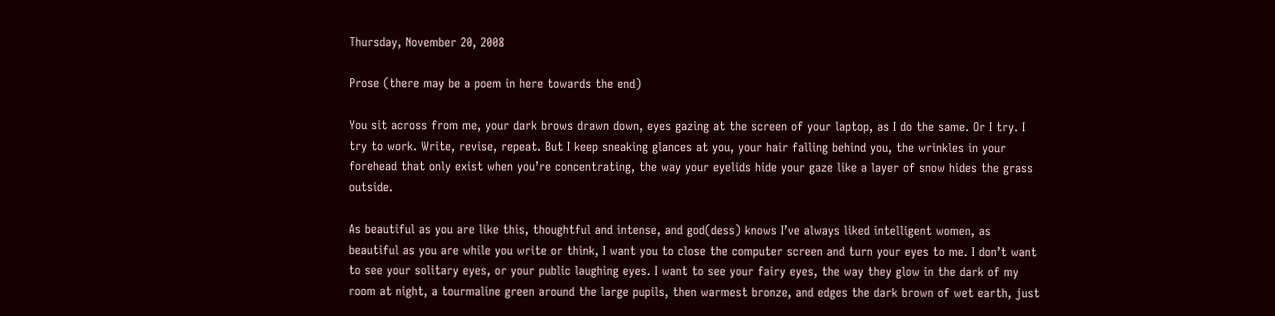Thursday, November 20, 2008

Prose (there may be a poem in here towards the end)

You sit across from me, your dark brows drawn down, eyes gazing at the screen of your laptop, as I do the same. Or I try. I try to work. Write, revise, repeat. But I keep sneaking glances at you, your hair falling behind you, the wrinkles in your forehead that only exist when you’re concentrating, the way your eyelids hide your gaze like a layer of snow hides the grass outside.

As beautiful as you are like this, thoughtful and intense, and god(dess) knows I’ve always liked intelligent women, as beautiful as you are while you write or think, I want you to close the computer screen and turn your eyes to me. I don’t want to see your solitary eyes, or your public laughing eyes. I want to see your fairy eyes, the way they glow in the dark of my room at night, a tourmaline green around the large pupils, then warmest bronze, and edges the dark brown of wet earth, just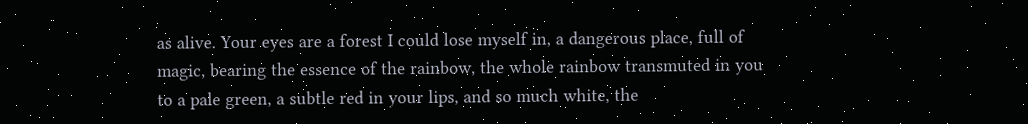as alive. Your eyes are a forest I could lose myself in, a dangerous place, full of magic, bearing the essence of the rainbow, the whole rainbow transmuted in you to a pale green, a subtle red in your lips, and so much white, the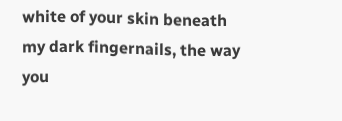white of your skin beneath my dark fingernails, the way you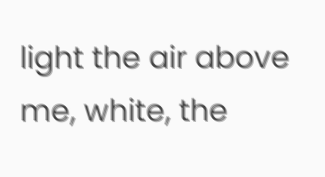light the air above me, white, the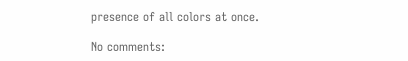presence of all colors at once.

No comments: